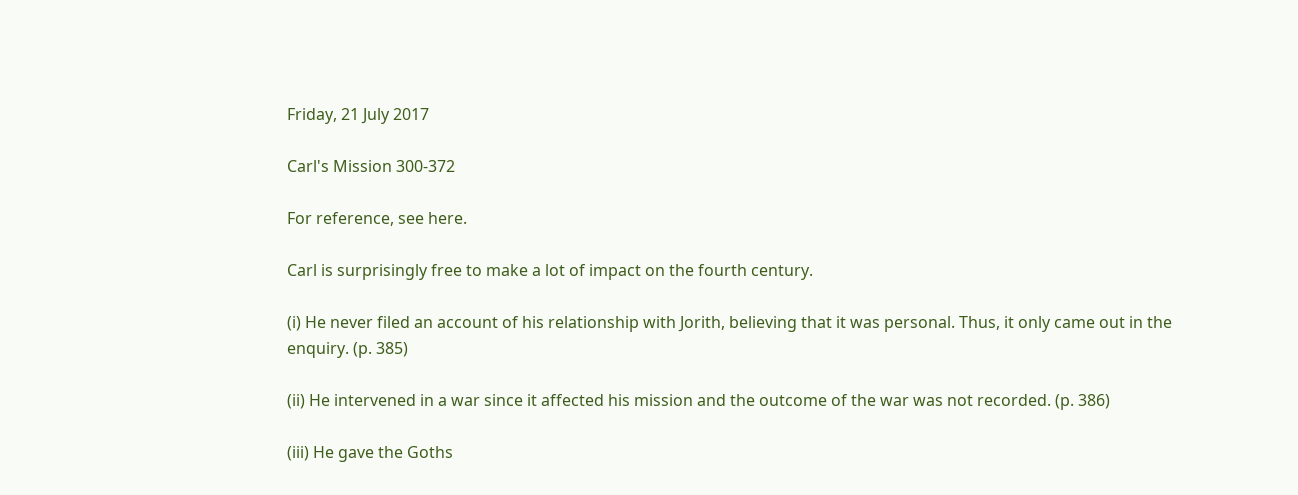Friday, 21 July 2017

Carl's Mission 300-372

For reference, see here.

Carl is surprisingly free to make a lot of impact on the fourth century.

(i) He never filed an account of his relationship with Jorith, believing that it was personal. Thus, it only came out in the enquiry. (p. 385)

(ii) He intervened in a war since it affected his mission and the outcome of the war was not recorded. (p. 386)

(iii) He gave the Goths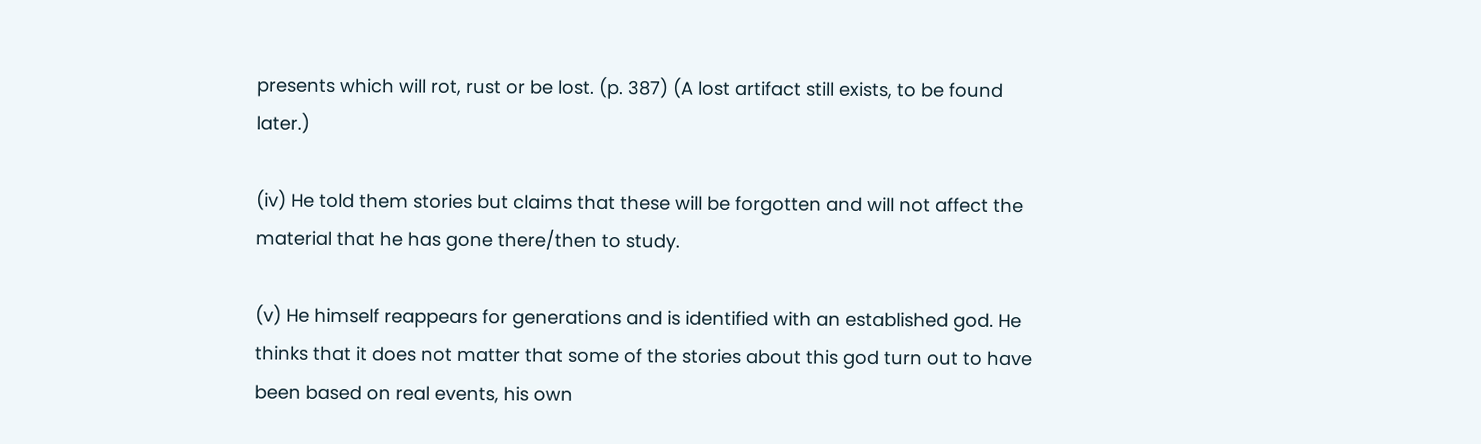presents which will rot, rust or be lost. (p. 387) (A lost artifact still exists, to be found later.)

(iv) He told them stories but claims that these will be forgotten and will not affect the material that he has gone there/then to study.

(v) He himself reappears for generations and is identified with an established god. He thinks that it does not matter that some of the stories about this god turn out to have been based on real events, his own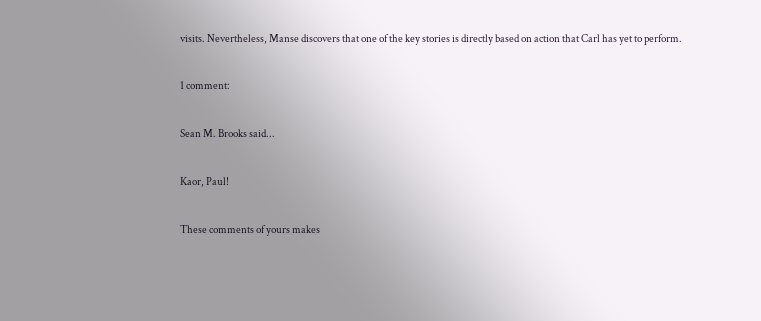visits. Nevertheless, Manse discovers that one of the key stories is directly based on action that Carl has yet to perform.

1 comment:

Sean M. Brooks said...

Kaor, Paul!

These comments of yours makes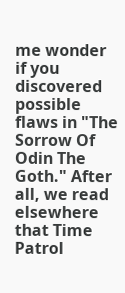me wonder if you discovered possible flaws in "The Sorrow Of Odin The Goth." After all, we read elsewhere that Time Patrol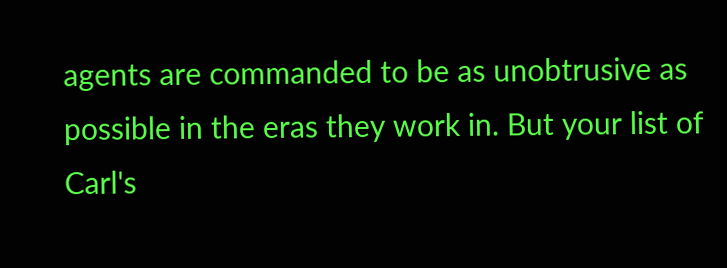agents are commanded to be as unobtrusive as possible in the eras they work in. But your list of Carl's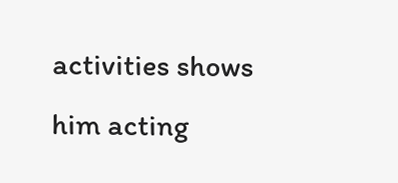activities shows him acting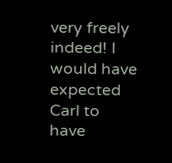very freely indeed! I would have expected Carl to have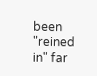been "reined in" far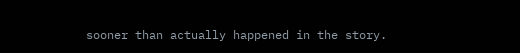sooner than actually happened in the story.